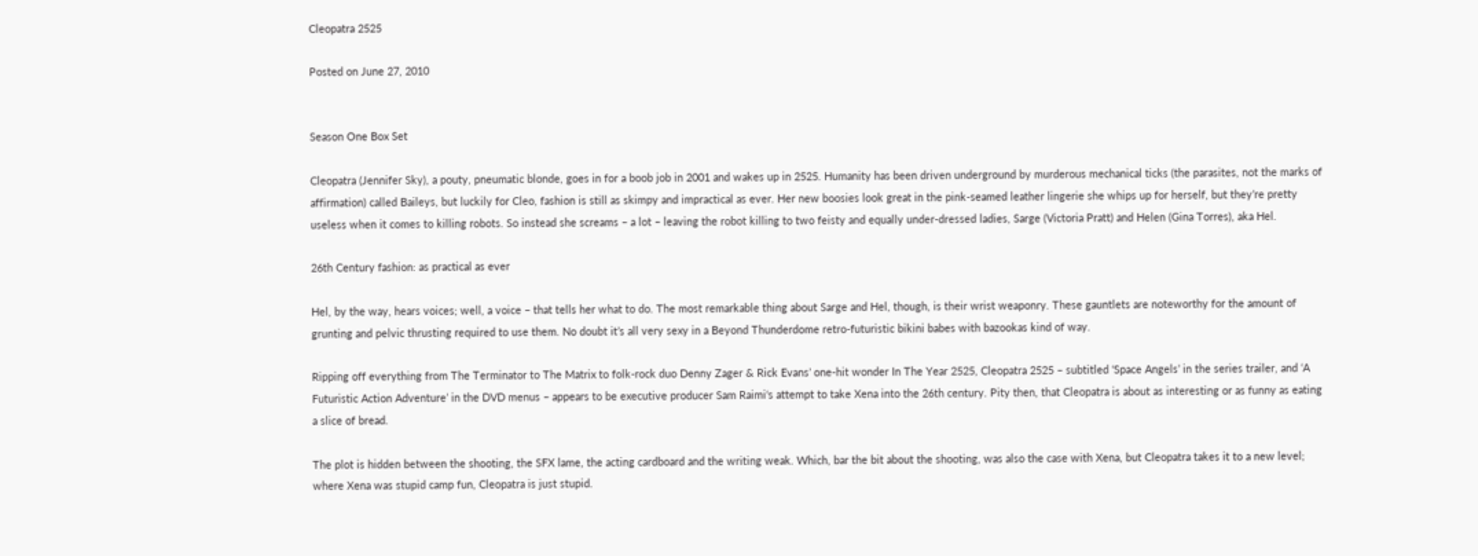Cleopatra 2525

Posted on June 27, 2010


Season One Box Set

Cleopatra (Jennifer Sky), a pouty, pneumatic blonde, goes in for a boob job in 2001 and wakes up in 2525. Humanity has been driven underground by murderous mechanical ticks (the parasites, not the marks of affirmation) called Baileys, but luckily for Cleo, fashion is still as skimpy and impractical as ever. Her new boosies look great in the pink-seamed leather lingerie she whips up for herself, but they’re pretty useless when it comes to killing robots. So instead she screams – a lot – leaving the robot killing to two feisty and equally under-dressed ladies, Sarge (Victoria Pratt) and Helen (Gina Torres), aka Hel.

26th Century fashion: as practical as ever

Hel, by the way, hears voices; well, a voice – that tells her what to do. The most remarkable thing about Sarge and Hel, though, is their wrist weaponry. These gauntlets are noteworthy for the amount of grunting and pelvic thrusting required to use them. No doubt it’s all very sexy in a Beyond Thunderdome retro-futuristic bikini babes with bazookas kind of way.

Ripping off everything from The Terminator to The Matrix to folk-rock duo Denny Zager & Rick Evans’ one-hit wonder In The Year 2525, Cleopatra 2525 – subtitled ‘Space Angels’ in the series trailer, and ‘A Futuristic Action Adventure’ in the DVD menus – appears to be executive producer Sam Raimi‘s attempt to take Xena into the 26th century. Pity then, that Cleopatra is about as interesting or as funny as eating a slice of bread.

The plot is hidden between the shooting, the SFX lame, the acting cardboard and the writing weak. Which, bar the bit about the shooting, was also the case with Xena, but Cleopatra takes it to a new level; where Xena was stupid camp fun, Cleopatra is just stupid.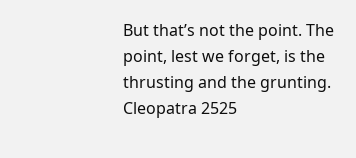But that’s not the point. The point, lest we forget, is the thrusting and the grunting. Cleopatra 2525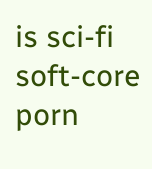is sci-fi soft-core porn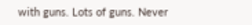with guns. Lots of guns. Never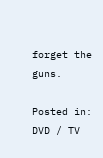forget the guns.

Posted in: DVD / TV